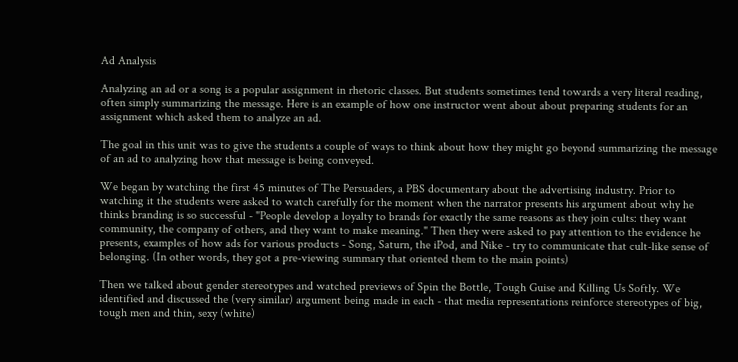Ad Analysis

Analyzing an ad or a song is a popular assignment in rhetoric classes. But students sometimes tend towards a very literal reading, often simply summarizing the message. Here is an example of how one instructor went about about preparing students for an assignment which asked them to analyze an ad.

The goal in this unit was to give the students a couple of ways to think about how they might go beyond summarizing the message of an ad to analyzing how that message is being conveyed.

We began by watching the first 45 minutes of The Persuaders, a PBS documentary about the advertising industry. Prior to watching it the students were asked to watch carefully for the moment when the narrator presents his argument about why he thinks branding is so successful - "People develop a loyalty to brands for exactly the same reasons as they join cults: they want community, the company of others, and they want to make meaning." Then they were asked to pay attention to the evidence he presents, examples of how ads for various products - Song, Saturn, the iPod, and Nike - try to communicate that cult-like sense of belonging. (In other words, they got a pre-viewing summary that oriented them to the main points)

Then we talked about gender stereotypes and watched previews of Spin the Bottle, Tough Guise and Killing Us Softly. We identified and discussed the (very similar) argument being made in each - that media representations reinforce stereotypes of big, tough men and thin, sexy (white)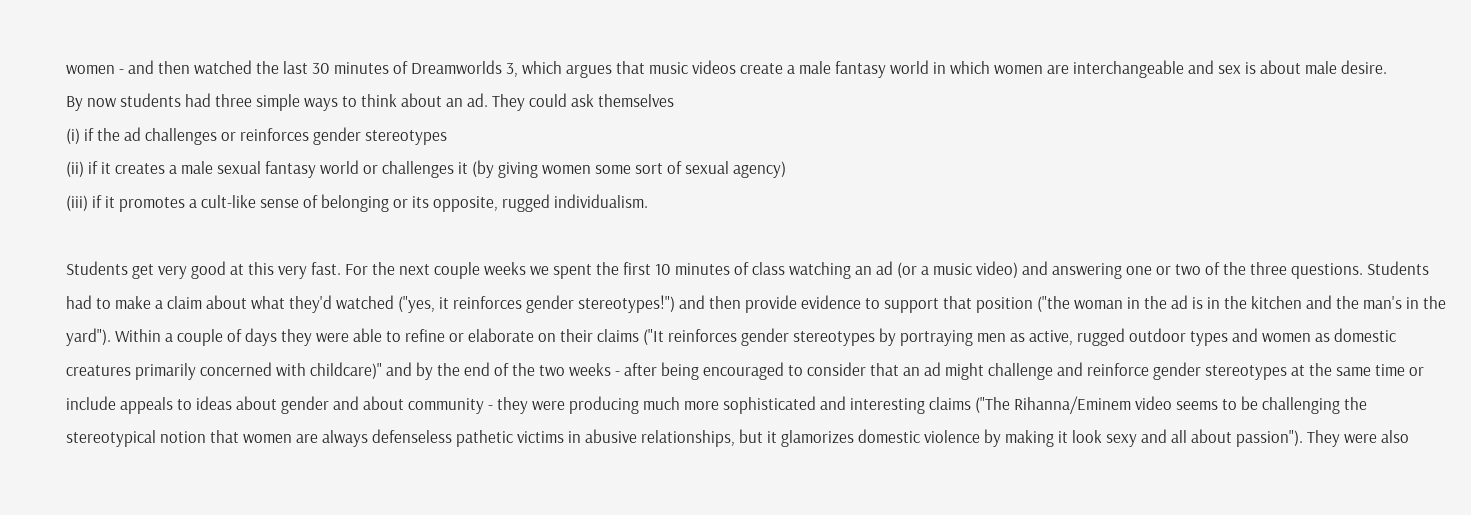women - and then watched the last 30 minutes of Dreamworlds 3, which argues that music videos create a male fantasy world in which women are interchangeable and sex is about male desire.
By now students had three simple ways to think about an ad. They could ask themselves
(i) if the ad challenges or reinforces gender stereotypes
(ii) if it creates a male sexual fantasy world or challenges it (by giving women some sort of sexual agency)
(iii) if it promotes a cult-like sense of belonging or its opposite, rugged individualism.

Students get very good at this very fast. For the next couple weeks we spent the first 10 minutes of class watching an ad (or a music video) and answering one or two of the three questions. Students had to make a claim about what they'd watched ("yes, it reinforces gender stereotypes!") and then provide evidence to support that position ("the woman in the ad is in the kitchen and the man's in the yard"). Within a couple of days they were able to refine or elaborate on their claims ("It reinforces gender stereotypes by portraying men as active, rugged outdoor types and women as domestic creatures primarily concerned with childcare)" and by the end of the two weeks - after being encouraged to consider that an ad might challenge and reinforce gender stereotypes at the same time or include appeals to ideas about gender and about community - they were producing much more sophisticated and interesting claims ("The Rihanna/Eminem video seems to be challenging the stereotypical notion that women are always defenseless pathetic victims in abusive relationships, but it glamorizes domestic violence by making it look sexy and all about passion"). They were also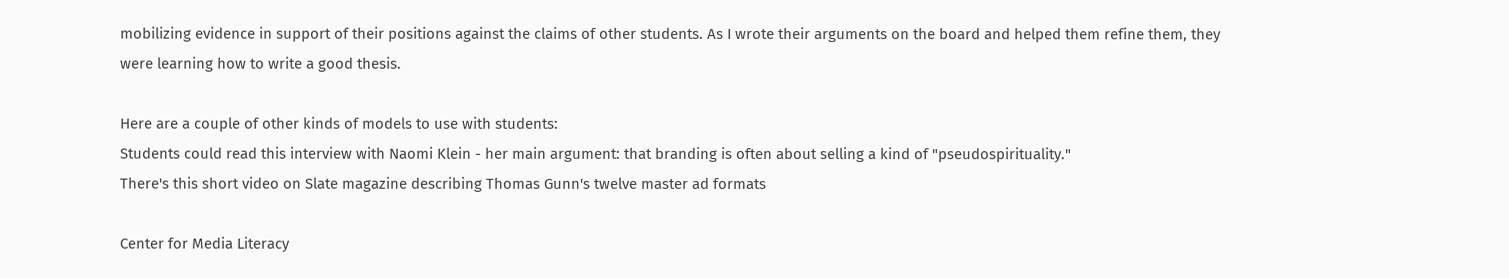mobilizing evidence in support of their positions against the claims of other students. As I wrote their arguments on the board and helped them refine them, they were learning how to write a good thesis.

Here are a couple of other kinds of models to use with students:
Students could read this interview with Naomi Klein - her main argument: that branding is often about selling a kind of "pseudospirituality."
There's this short video on Slate magazine describing Thomas Gunn's twelve master ad formats

Center for Media Literacy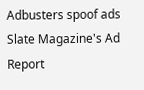Adbusters spoof ads
Slate Magazine's Ad Report